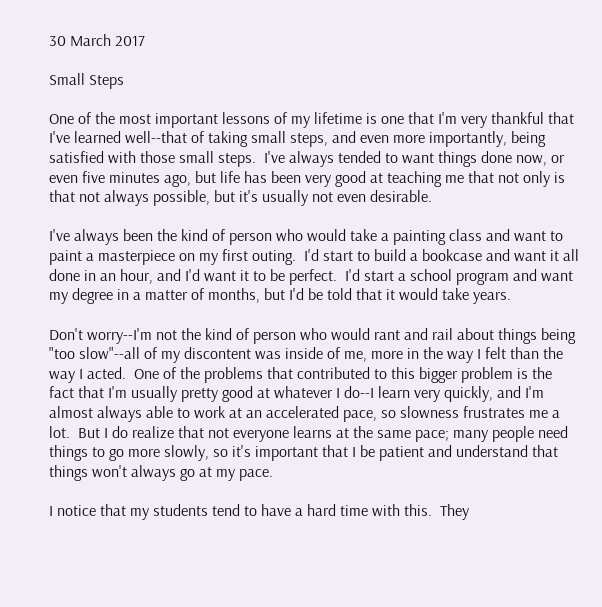30 March 2017

Small Steps

One of the most important lessons of my lifetime is one that I'm very thankful that I've learned well--that of taking small steps, and even more importantly, being satisfied with those small steps.  I've always tended to want things done now, or even five minutes ago, but life has been very good at teaching me that not only is that not always possible, but it's usually not even desirable.

I've always been the kind of person who would take a painting class and want to paint a masterpiece on my first outing.  I'd start to build a bookcase and want it all done in an hour, and I'd want it to be perfect.  I'd start a school program and want my degree in a matter of months, but I'd be told that it would take years.

Don't worry--I'm not the kind of person who would rant and rail about things being "too slow"--all of my discontent was inside of me, more in the way I felt than the way I acted.  One of the problems that contributed to this bigger problem is the fact that I'm usually pretty good at whatever I do--I learn very quickly, and I'm almost always able to work at an accelerated pace, so slowness frustrates me a lot.  But I do realize that not everyone learns at the same pace; many people need things to go more slowly, so it's important that I be patient and understand that things won't always go at my pace.

I notice that my students tend to have a hard time with this.  They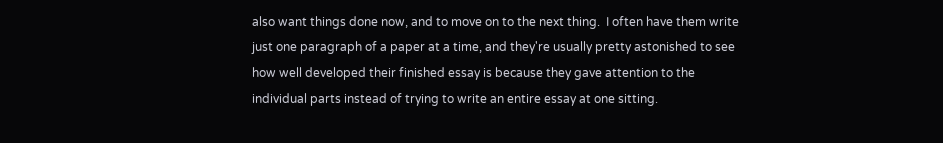also want things done now, and to move on to the next thing.  I often have them write just one paragraph of a paper at a time, and they're usually pretty astonished to see how well developed their finished essay is because they gave attention to the individual parts instead of trying to write an entire essay at one sitting.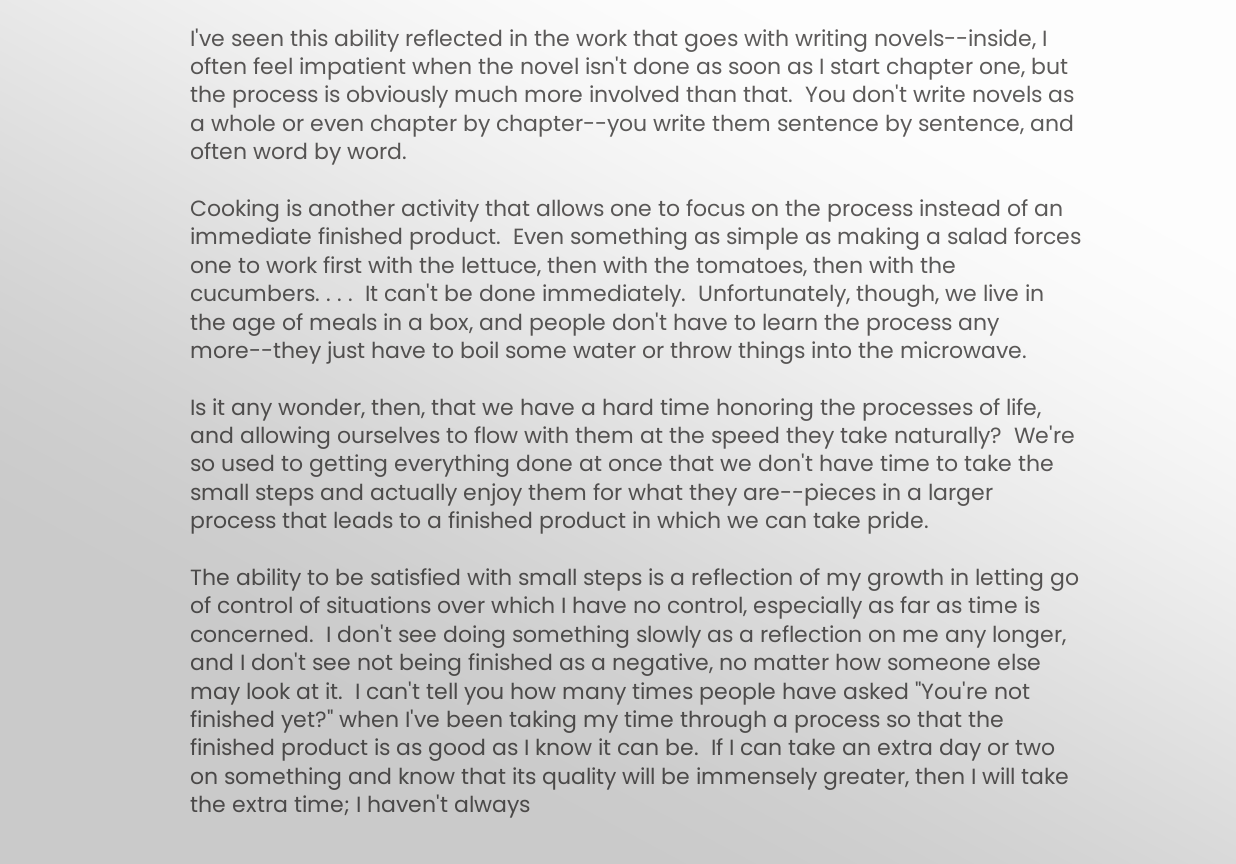I've seen this ability reflected in the work that goes with writing novels--inside, I often feel impatient when the novel isn't done as soon as I start chapter one, but the process is obviously much more involved than that.  You don't write novels as a whole or even chapter by chapter--you write them sentence by sentence, and often word by word.

Cooking is another activity that allows one to focus on the process instead of an immediate finished product.  Even something as simple as making a salad forces one to work first with the lettuce, then with the tomatoes, then with the cucumbers. . . .  It can't be done immediately.  Unfortunately, though, we live in the age of meals in a box, and people don't have to learn the process any more--they just have to boil some water or throw things into the microwave.

Is it any wonder, then, that we have a hard time honoring the processes of life, and allowing ourselves to flow with them at the speed they take naturally?  We're so used to getting everything done at once that we don't have time to take the small steps and actually enjoy them for what they are--pieces in a larger process that leads to a finished product in which we can take pride.

The ability to be satisfied with small steps is a reflection of my growth in letting go of control of situations over which I have no control, especially as far as time is concerned.  I don't see doing something slowly as a reflection on me any longer, and I don't see not being finished as a negative, no matter how someone else may look at it.  I can't tell you how many times people have asked "You're not finished yet?" when I've been taking my time through a process so that the finished product is as good as I know it can be.  If I can take an extra day or two on something and know that its quality will be immensely greater, then I will take the extra time; I haven't always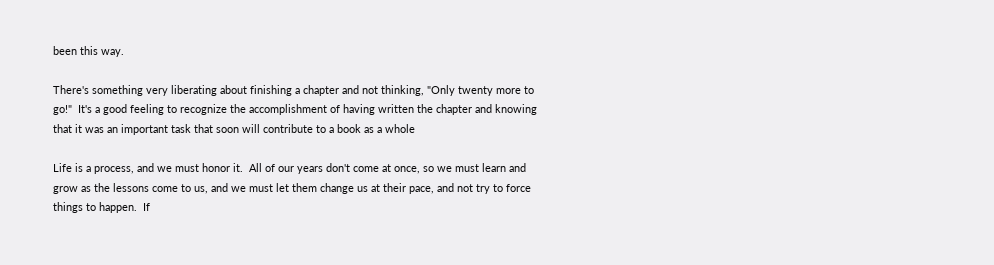been this way.

There's something very liberating about finishing a chapter and not thinking, "Only twenty more to go!"  It's a good feeling to recognize the accomplishment of having written the chapter and knowing that it was an important task that soon will contribute to a book as a whole

Life is a process, and we must honor it.  All of our years don't come at once, so we must learn and grow as the lessons come to us, and we must let them change us at their pace, and not try to force things to happen.  If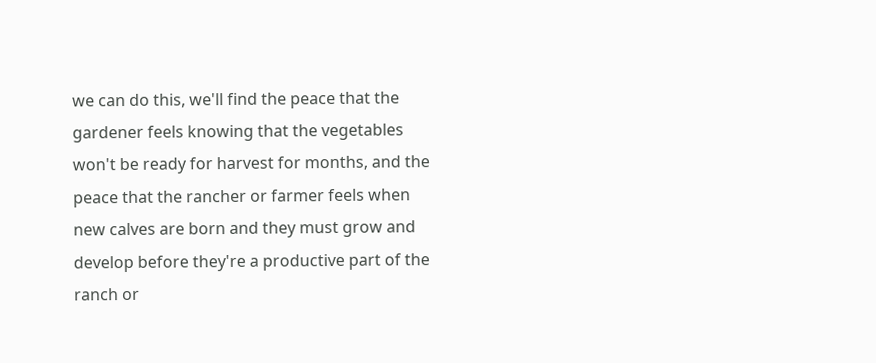we can do this, we'll find the peace that the gardener feels knowing that the vegetables won't be ready for harvest for months, and the peace that the rancher or farmer feels when new calves are born and they must grow and develop before they're a productive part of the ranch or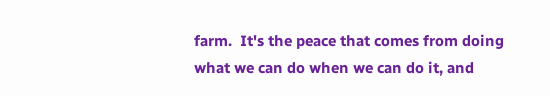farm.  It's the peace that comes from doing what we can do when we can do it, and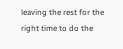leaving the rest for the right time to do the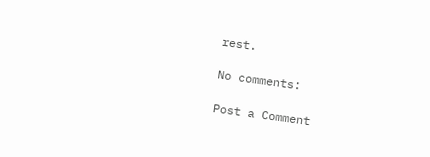rest.

No comments:

Post a Comment